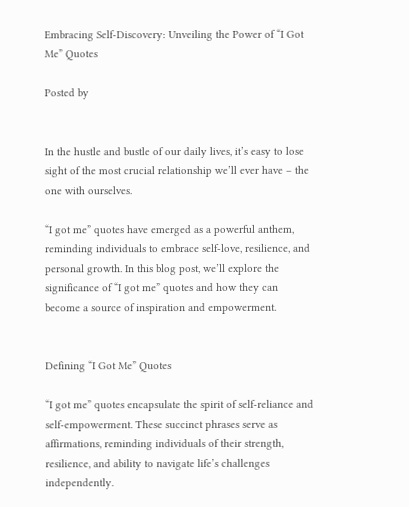Embracing Self-Discovery: Unveiling the Power of “I Got Me” Quotes

Posted by


In the hustle and bustle of our daily lives, it’s easy to lose sight of the most crucial relationship we’ll ever have – the one with ourselves.

“I got me” quotes have emerged as a powerful anthem, reminding individuals to embrace self-love, resilience, and personal growth. In this blog post, we’ll explore the significance of “I got me” quotes and how they can become a source of inspiration and empowerment.


Defining “I Got Me” Quotes

“I got me” quotes encapsulate the spirit of self-reliance and self-empowerment. These succinct phrases serve as affirmations, reminding individuals of their strength, resilience, and ability to navigate life’s challenges independently.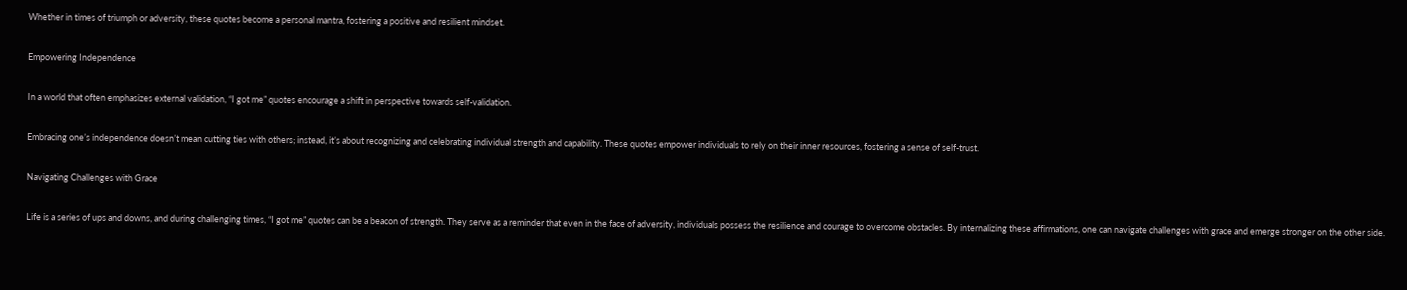Whether in times of triumph or adversity, these quotes become a personal mantra, fostering a positive and resilient mindset.

Empowering Independence

In a world that often emphasizes external validation, “I got me” quotes encourage a shift in perspective towards self-validation.

Embracing one’s independence doesn’t mean cutting ties with others; instead, it’s about recognizing and celebrating individual strength and capability. These quotes empower individuals to rely on their inner resources, fostering a sense of self-trust.

Navigating Challenges with Grace

Life is a series of ups and downs, and during challenging times, “I got me” quotes can be a beacon of strength. They serve as a reminder that even in the face of adversity, individuals possess the resilience and courage to overcome obstacles. By internalizing these affirmations, one can navigate challenges with grace and emerge stronger on the other side.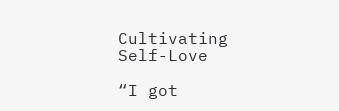Cultivating Self-Love

“I got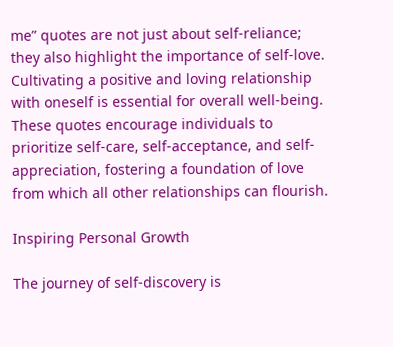me” quotes are not just about self-reliance; they also highlight the importance of self-love. Cultivating a positive and loving relationship with oneself is essential for overall well-being. These quotes encourage individuals to prioritize self-care, self-acceptance, and self-appreciation, fostering a foundation of love from which all other relationships can flourish.

Inspiring Personal Growth

The journey of self-discovery is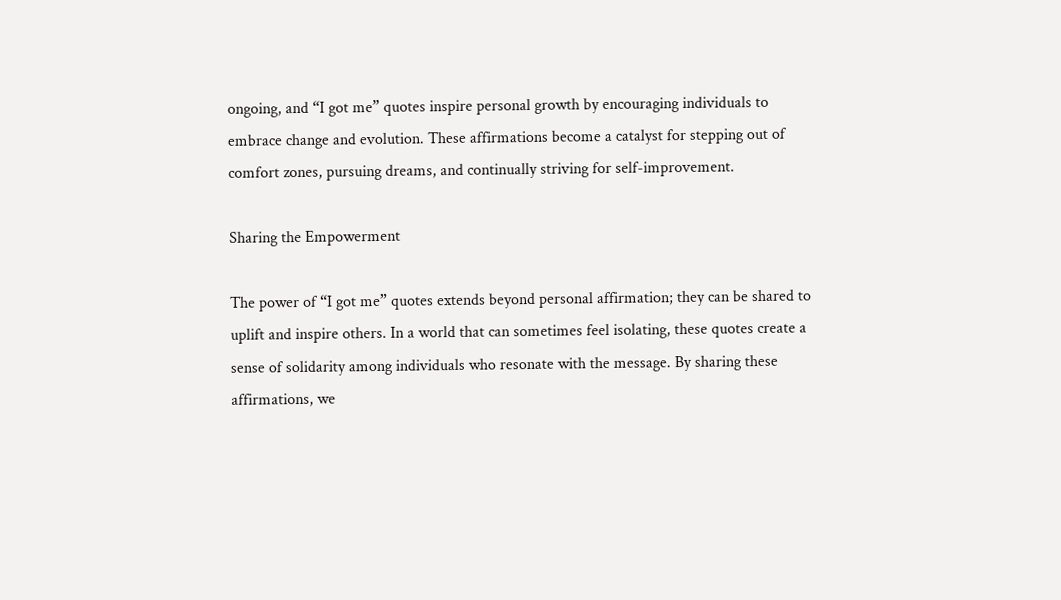ongoing, and “I got me” quotes inspire personal growth by encouraging individuals to embrace change and evolution. These affirmations become a catalyst for stepping out of comfort zones, pursuing dreams, and continually striving for self-improvement.

Sharing the Empowerment

The power of “I got me” quotes extends beyond personal affirmation; they can be shared to uplift and inspire others. In a world that can sometimes feel isolating, these quotes create a sense of solidarity among individuals who resonate with the message. By sharing these affirmations, we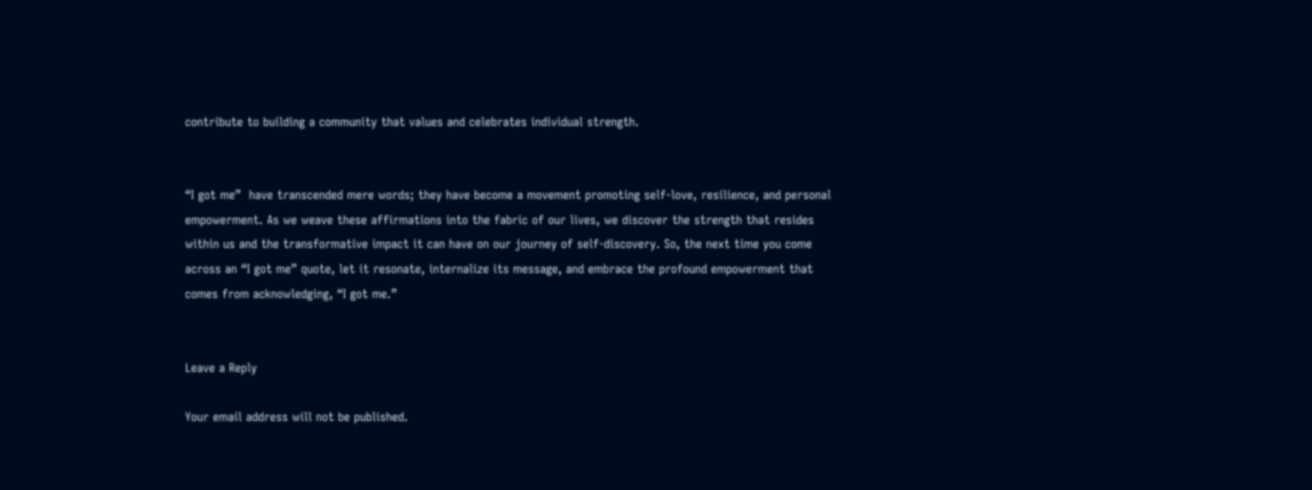contribute to building a community that values and celebrates individual strength.


“I got me”  have transcended mere words; they have become a movement promoting self-love, resilience, and personal empowerment. As we weave these affirmations into the fabric of our lives, we discover the strength that resides within us and the transformative impact it can have on our journey of self-discovery. So, the next time you come across an “I got me” quote, let it resonate, internalize its message, and embrace the profound empowerment that comes from acknowledging, “I got me.”


Leave a Reply

Your email address will not be published.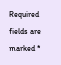Required fields are marked *